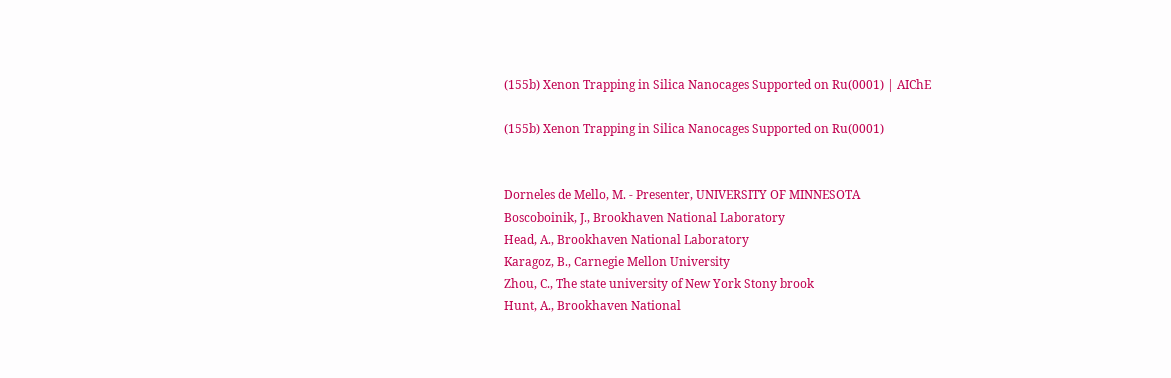(155b) Xenon Trapping in Silica Nanocages Supported on Ru(0001) | AIChE

(155b) Xenon Trapping in Silica Nanocages Supported on Ru(0001)


Dorneles de Mello, M. - Presenter, UNIVERSITY OF MINNESOTA
Boscoboinik, J., Brookhaven National Laboratory
Head, A., Brookhaven National Laboratory
Karagoz, B., Carnegie Mellon University
Zhou, C., The state university of New York Stony brook
Hunt, A., Brookhaven National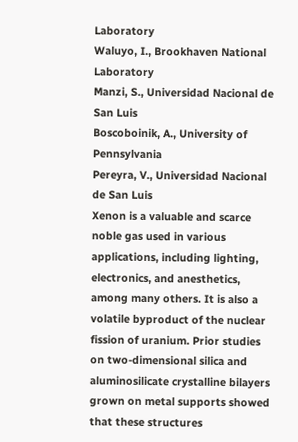Laboratory
Waluyo, I., Brookhaven National Laboratory
Manzi, S., Universidad Nacional de San Luis
Boscoboinik, A., University of Pennsylvania
Pereyra, V., Universidad Nacional de San Luis
Xenon is a valuable and scarce noble gas used in various applications, including lighting, electronics, and anesthetics, among many others. It is also a volatile byproduct of the nuclear fission of uranium. Prior studies on two-dimensional silica and aluminosilicate crystalline bilayers grown on metal supports showed that these structures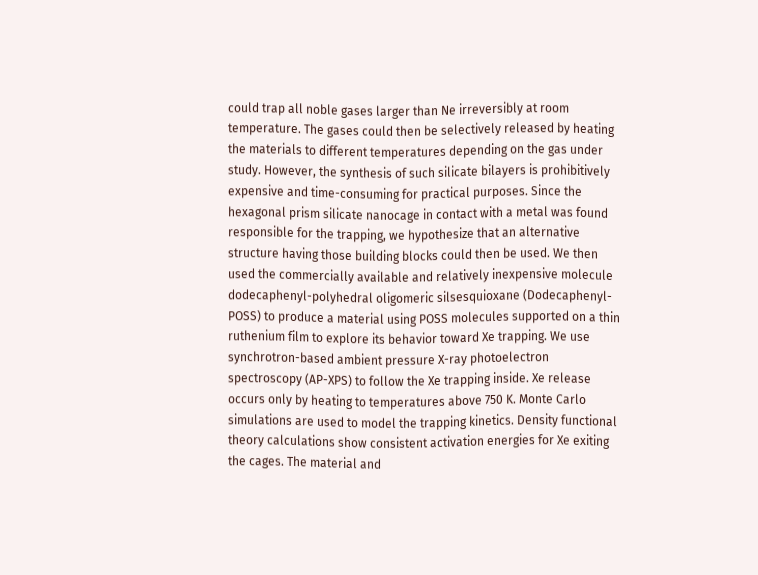could trap all noble gases larger than Ne irreversibly at room temperature. The gases could then be selectively released by heating the materials to different temperatures depending on the gas under study. However, the synthesis of such silicate bilayers is prohibitively expensive and time-consuming for practical purposes. Since the hexagonal prism silicate nanocage in contact with a metal was found responsible for the trapping, we hypothesize that an alternative structure having those building blocks could then be used. We then used the commercially available and relatively inexpensive molecule dodecaphenyl-polyhedral oligomeric silsesquioxane (Dodecaphenyl-POSS) to produce a material using POSS molecules supported on a thin ruthenium film to explore its behavior toward Xe trapping. We use synchrotron-based ambient pressure X-ray photoelectron spectroscopy (AP-XPS) to follow the Xe trapping inside. Xe release occurs only by heating to temperatures above 750 K. Monte Carlo simulations are used to model the trapping kinetics. Density functional theory calculations show consistent activation energies for Xe exiting the cages. The material and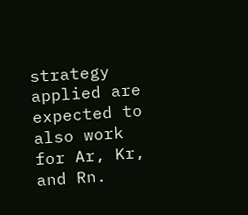strategy applied are expected to also work for Ar, Kr, and Rn.